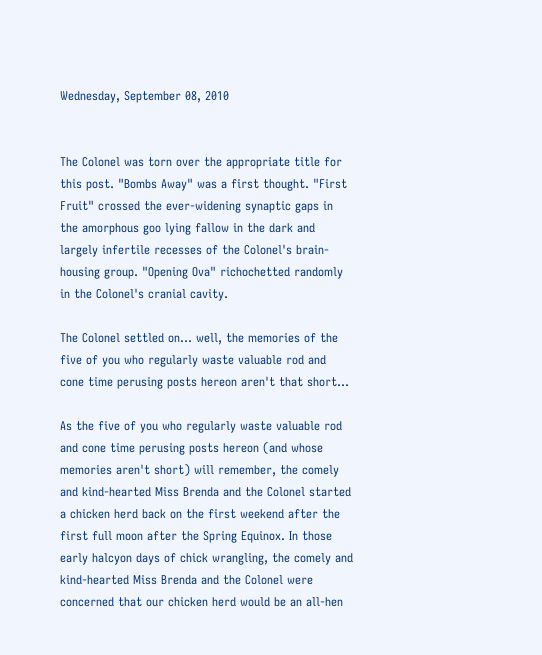Wednesday, September 08, 2010


The Colonel was torn over the appropriate title for this post. "Bombs Away" was a first thought. "First Fruit" crossed the ever-widening synaptic gaps in the amorphous goo lying fallow in the dark and largely infertile recesses of the Colonel's brain-housing group. "Opening Ova" richochetted randomly in the Colonel's cranial cavity.

The Colonel settled on... well, the memories of the five of you who regularly waste valuable rod and cone time perusing posts hereon aren't that short...

As the five of you who regularly waste valuable rod and cone time perusing posts hereon (and whose memories aren't short) will remember, the comely and kind-hearted Miss Brenda and the Colonel started a chicken herd back on the first weekend after the first full moon after the Spring Equinox. In those early halcyon days of chick wrangling, the comely and kind-hearted Miss Brenda and the Colonel were concerned that our chicken herd would be an all-hen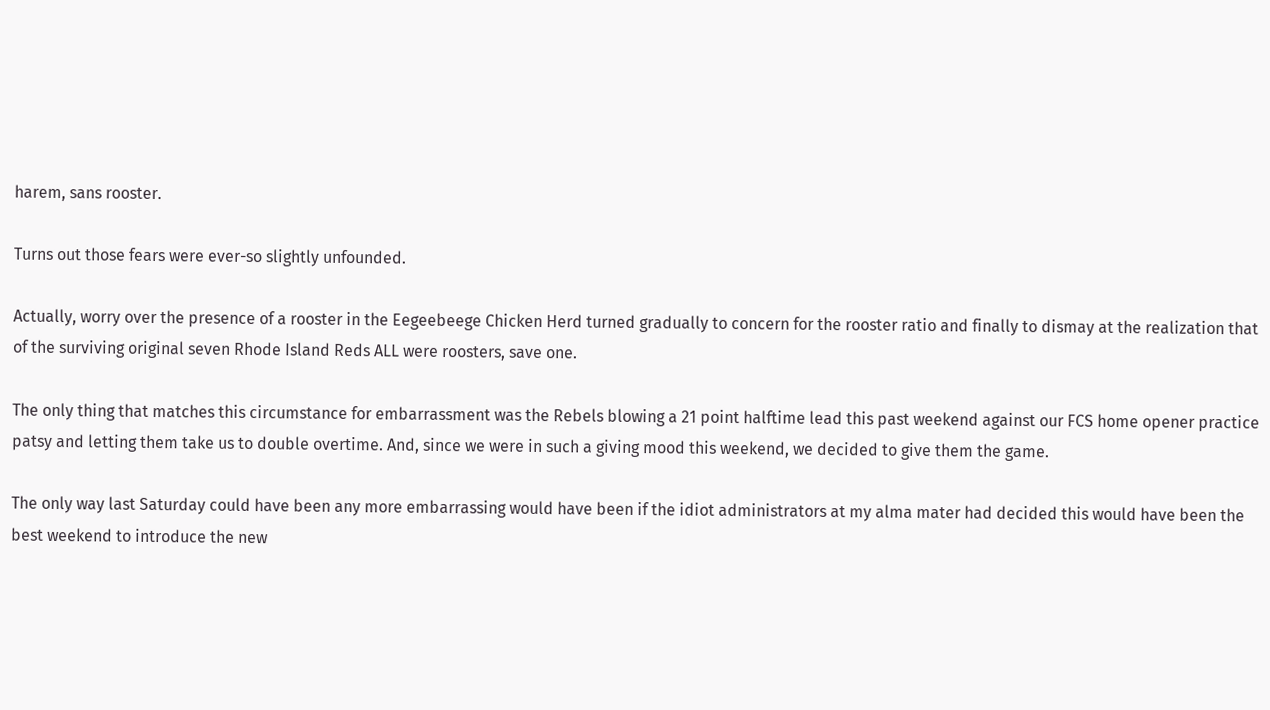harem, sans rooster.

Turns out those fears were ever-so slightly unfounded.

Actually, worry over the presence of a rooster in the Eegeebeege Chicken Herd turned gradually to concern for the rooster ratio and finally to dismay at the realization that of the surviving original seven Rhode Island Reds ALL were roosters, save one.

The only thing that matches this circumstance for embarrassment was the Rebels blowing a 21 point halftime lead this past weekend against our FCS home opener practice patsy and letting them take us to double overtime. And, since we were in such a giving mood this weekend, we decided to give them the game.

The only way last Saturday could have been any more embarrassing would have been if the idiot administrators at my alma mater had decided this would have been the best weekend to introduce the new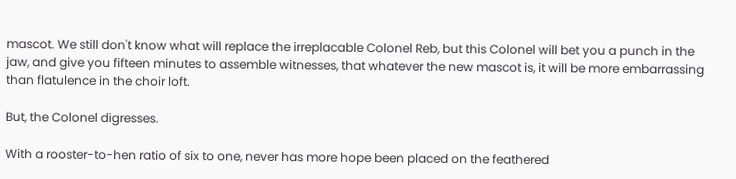mascot. We still don't know what will replace the irreplacable Colonel Reb, but this Colonel will bet you a punch in the jaw, and give you fifteen minutes to assemble witnesses, that whatever the new mascot is, it will be more embarrassing than flatulence in the choir loft.

But, the Colonel digresses.

With a rooster-to-hen ratio of six to one, never has more hope been placed on the feathered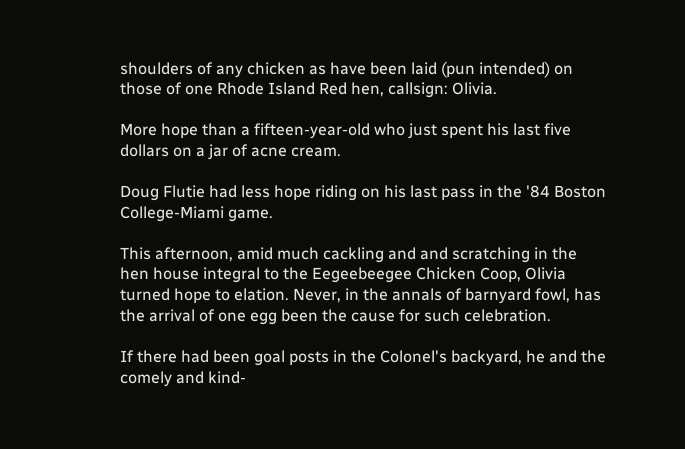shoulders of any chicken as have been laid (pun intended) on those of one Rhode Island Red hen, callsign: Olivia.

More hope than a fifteen-year-old who just spent his last five dollars on a jar of acne cream.

Doug Flutie had less hope riding on his last pass in the '84 Boston College-Miami game.

This afternoon, amid much cackling and and scratching in the hen house integral to the Eegeebeegee Chicken Coop, Olivia turned hope to elation. Never, in the annals of barnyard fowl, has the arrival of one egg been the cause for such celebration.

If there had been goal posts in the Colonel's backyard, he and the comely and kind-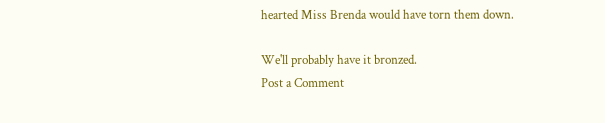hearted Miss Brenda would have torn them down.

We'll probably have it bronzed.
Post a Comment